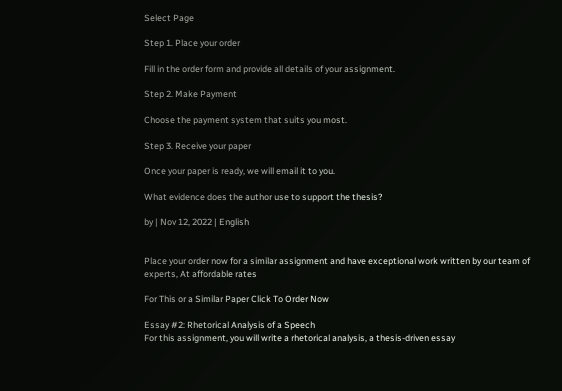Select Page

Step 1. Place your order

Fill in the order form and provide all details of your assignment.

Step 2. Make Payment

Choose the payment system that suits you most.

Step 3. Receive your paper

Once your paper is ready, we will email it to you.

What evidence does the author use to support the thesis?

by | Nov 12, 2022 | English


Place your order now for a similar assignment and have exceptional work written by our team of experts, At affordable rates

For This or a Similar Paper Click To Order Now

Essay #2: Rhetorical Analysis of a Speech
For this assignment, you will write a rhetorical analysis, a thesis-driven essay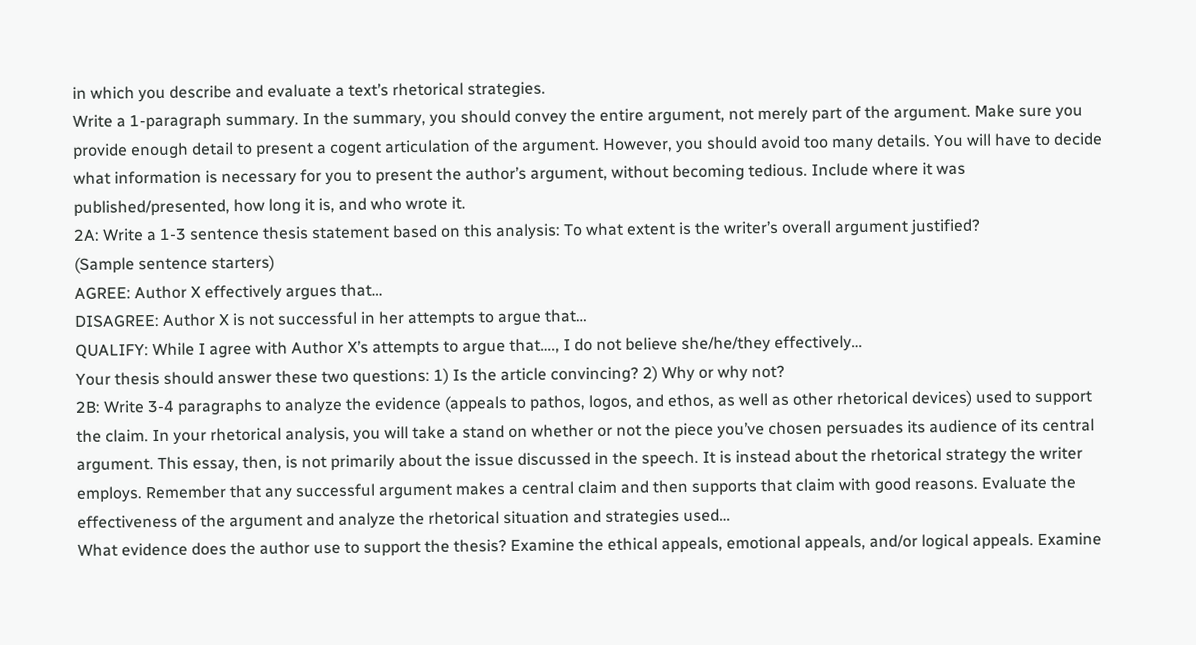in which you describe and evaluate a text’s rhetorical strategies.
Write a 1-paragraph summary. In the summary, you should convey the entire argument, not merely part of the argument. Make sure you provide enough detail to present a cogent articulation of the argument. However, you should avoid too many details. You will have to decide what information is necessary for you to present the author’s argument, without becoming tedious. Include where it was published/presented, how long it is, and who wrote it.
2A: Write a 1-3 sentence thesis statement based on this analysis: To what extent is the writer’s overall argument justified?
(Sample sentence starters)
AGREE: Author X effectively argues that…
DISAGREE: Author X is not successful in her attempts to argue that…
QUALIFY: While I agree with Author X’s attempts to argue that…., I do not believe she/he/they effectively…
Your thesis should answer these two questions: 1) Is the article convincing? 2) Why or why not?
2B: Write 3-4 paragraphs to analyze the evidence (appeals to pathos, logos, and ethos, as well as other rhetorical devices) used to support the claim. In your rhetorical analysis, you will take a stand on whether or not the piece you’ve chosen persuades its audience of its central argument. This essay, then, is not primarily about the issue discussed in the speech. It is instead about the rhetorical strategy the writer employs. Remember that any successful argument makes a central claim and then supports that claim with good reasons. Evaluate the effectiveness of the argument and analyze the rhetorical situation and strategies used…
What evidence does the author use to support the thesis? Examine the ethical appeals, emotional appeals, and/or logical appeals. Examine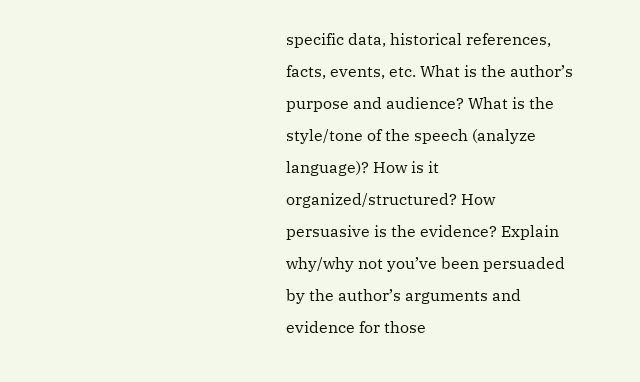specific data, historical references, facts, events, etc. What is the author’s purpose and audience? What is the style/tone of the speech (analyze language)? How is it organized/structured? How persuasive is the evidence? Explain why/why not you’ve been persuaded by the author’s arguments and evidence for those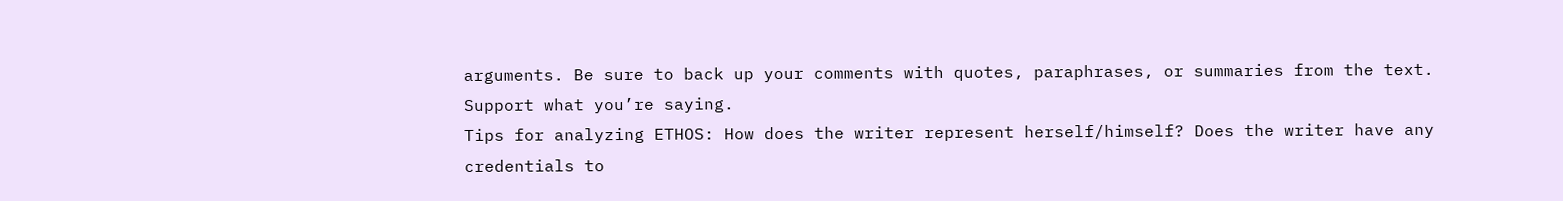arguments. Be sure to back up your comments with quotes, paraphrases, or summaries from the text. Support what you’re saying.
Tips for analyzing ETHOS: How does the writer represent herself/himself? Does the writer have any credentials to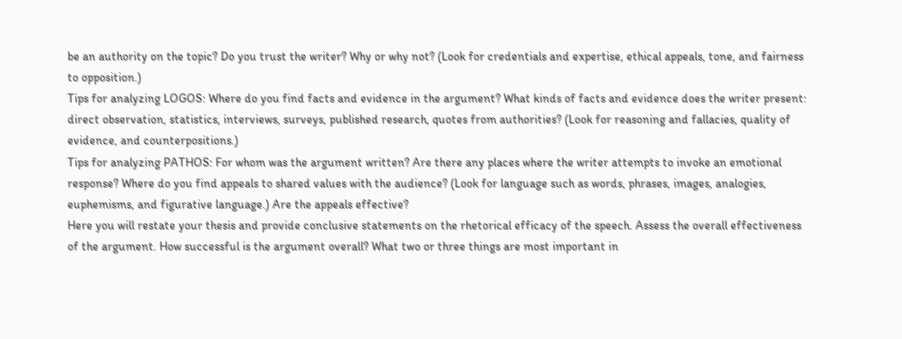be an authority on the topic? Do you trust the writer? Why or why not? (Look for credentials and expertise, ethical appeals, tone, and fairness to opposition.)
Tips for analyzing LOGOS: Where do you find facts and evidence in the argument? What kinds of facts and evidence does the writer present: direct observation, statistics, interviews, surveys, published research, quotes from authorities? (Look for reasoning and fallacies, quality of evidence, and counterpositions.)
Tips for analyzing PATHOS: For whom was the argument written? Are there any places where the writer attempts to invoke an emotional response? Where do you find appeals to shared values with the audience? (Look for language such as words, phrases, images, analogies, euphemisms, and figurative language.) Are the appeals effective?
Here you will restate your thesis and provide conclusive statements on the rhetorical efficacy of the speech. Assess the overall effectiveness of the argument. How successful is the argument overall? What two or three things are most important in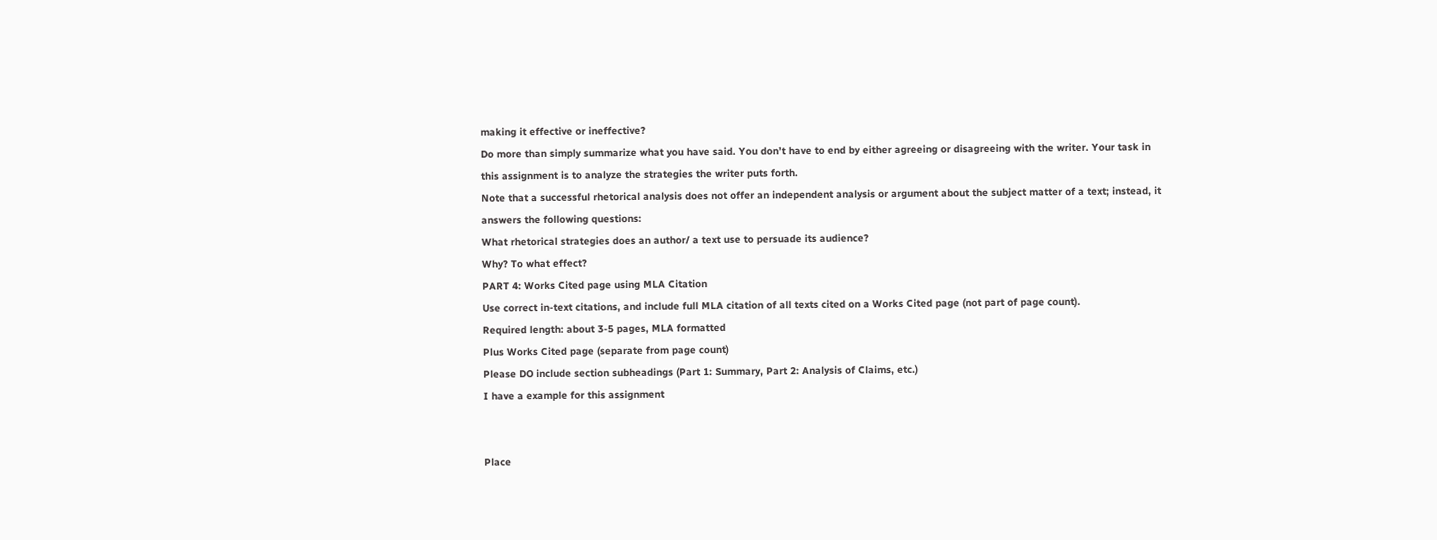making it effective or ineffective?
Do more than simply summarize what you have said. You don’t have to end by either agreeing or disagreeing with the writer. Your task in this assignment is to analyze the strategies the writer puts forth.
Note that a successful rhetorical analysis does not offer an independent analysis or argument about the subject matter of a text; instead, it answers the following questions:
What rhetorical strategies does an author/ a text use to persuade its audience?
Why? To what effect?
PART 4: Works Cited page using MLA Citation
Use correct in-text citations, and include full MLA citation of all texts cited on a Works Cited page (not part of page count).
Required length: about 3-5 pages, MLA formatted
Plus Works Cited page (separate from page count)
Please DO include section subheadings (Part 1: Summary, Part 2: Analysis of Claims, etc.)
I have a example for this assignment


Place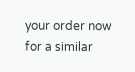your order now for a similar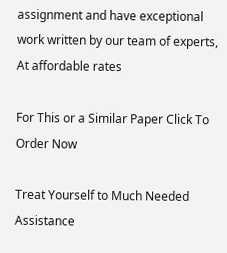assignment and have exceptional work written by our team of experts, At affordable rates

For This or a Similar Paper Click To Order Now

Treat Yourself to Much Needed Assistance